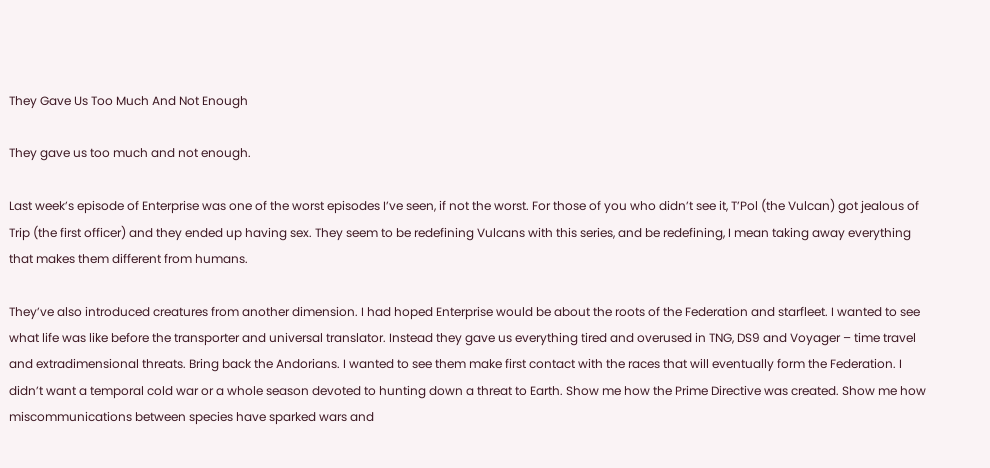They Gave Us Too Much And Not Enough

They gave us too much and not enough.

Last week’s episode of Enterprise was one of the worst episodes I’ve seen, if not the worst. For those of you who didn’t see it, T’Pol (the Vulcan) got jealous of Trip (the first officer) and they ended up having sex. They seem to be redefining Vulcans with this series, and be redefining, I mean taking away everything that makes them different from humans.

They’ve also introduced creatures from another dimension. I had hoped Enterprise would be about the roots of the Federation and starfleet. I wanted to see what life was like before the transporter and universal translator. Instead they gave us everything tired and overused in TNG, DS9 and Voyager – time travel and extradimensional threats. Bring back the Andorians. I wanted to see them make first contact with the races that will eventually form the Federation. I didn’t want a temporal cold war or a whole season devoted to hunting down a threat to Earth. Show me how the Prime Directive was created. Show me how miscommunications between species have sparked wars and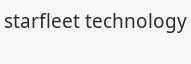starfleet technology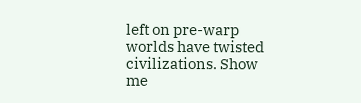left on pre-warp worlds have twisted civilizations. Show me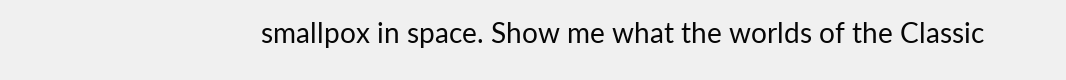smallpox in space. Show me what the worlds of the Classic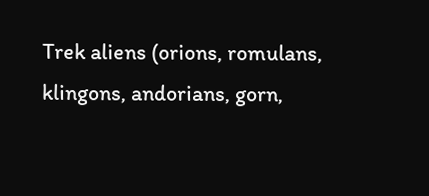Trek aliens (orions, romulans, klingons, andorians, gorn,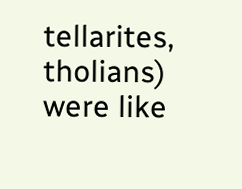tellarites, tholians) were like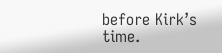before Kirk’s time.